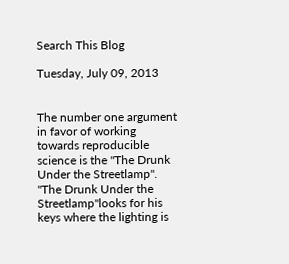Search This Blog

Tuesday, July 09, 2013


The number one argument in favor of working towards reproducible science is the "The Drunk Under the Streetlamp". "The Drunk Under the Streetlamp"looks for his keys where the lighting is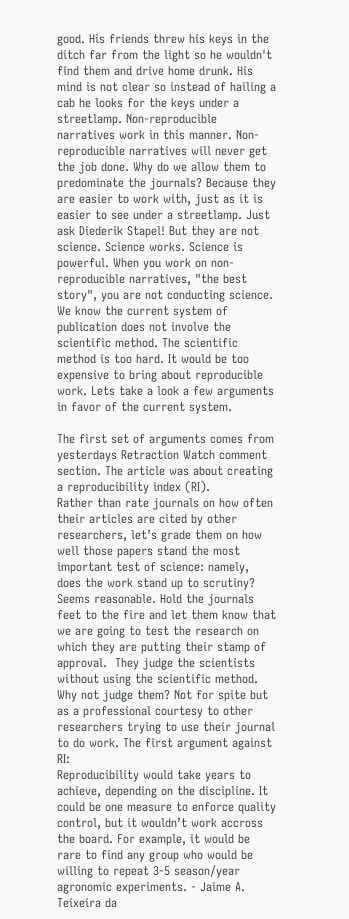good. His friends threw his keys in the ditch far from the light so he wouldn't find them and drive home drunk. His mind is not clear so instead of hailing a cab he looks for the keys under a streetlamp. Non-reproducible narratives work in this manner. Non-reproducible narratives will never get the job done. Why do we allow them to predominate the journals? Because they are easier to work with, just as it is easier to see under a streetlamp. Just ask Diederik Stapel! But they are not science. Science works. Science is powerful. When you work on non-reproducible narratives, "the best story", you are not conducting science. We know the current system of publication does not involve the scientific method. The scientific method is too hard. It would be too expensive to bring about reproducible work. Lets take a look a few arguments in favor of the current system.

The first set of arguments comes from yesterdays Retraction Watch comment section. The article was about creating a reproducibility index (RI).
Rather than rate journals on how often their articles are cited by other researchers, let’s grade them on how well those papers stand the most important test of science: namely, does the work stand up to scrutiny?
Seems reasonable. Hold the journals feet to the fire and let them know that we are going to test the research on which they are putting their stamp of approval.  They judge the scientists without using the scientific method. Why not judge them? Not for spite but as a professional courtesy to other researchers trying to use their journal to do work. The first argument against RI:
Reproducibility would take years to achieve, depending on the discipline. It could be one measure to enforce quality control, but it wouldn’t work accross the board. For example, it would be rare to find any group who would be willing to repeat 3-5 season/year agronomic experiments. - Jaime A. Teixeira da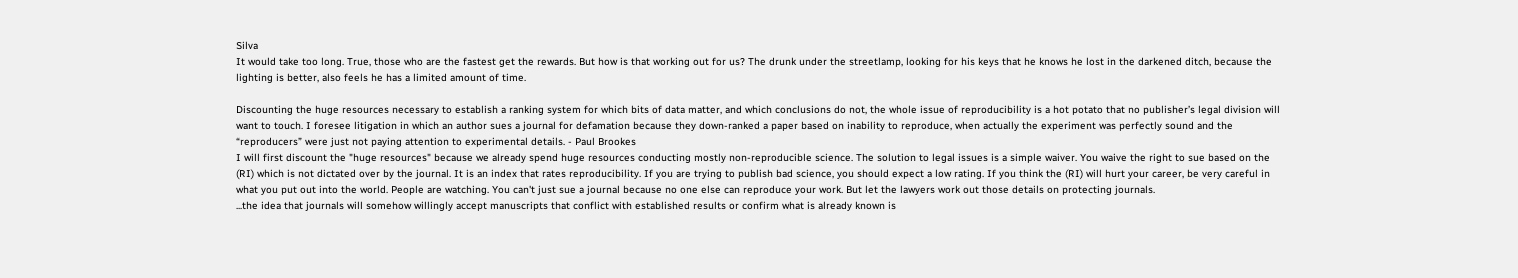Silva
It would take too long. True, those who are the fastest get the rewards. But how is that working out for us? The drunk under the streetlamp, looking for his keys that he knows he lost in the darkened ditch, because the lighting is better, also feels he has a limited amount of time.

Discounting the huge resources necessary to establish a ranking system for which bits of data matter, and which conclusions do not, the whole issue of reproducibility is a hot potato that no publisher’s legal division will want to touch. I foresee litigation in which an author sues a journal for defamation because they down-ranked a paper based on inability to reproduce, when actually the experiment was perfectly sound and the “reproducers” were just not paying attention to experimental details. - Paul Brookes
I will first discount the "huge resources" because we already spend huge resources conducting mostly non-reproducible science. The solution to legal issues is a simple waiver. You waive the right to sue based on the (RI) which is not dictated over by the journal. It is an index that rates reproducibility. If you are trying to publish bad science, you should expect a low rating. If you think the (RI) will hurt your career, be very careful in what you put out into the world. People are watching. You can't just sue a journal because no one else can reproduce your work. But let the lawyers work out those details on protecting journals.
...the idea that journals will somehow willingly accept manuscripts that conflict with established results or confirm what is already known is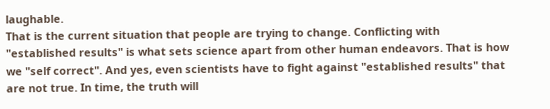laughable.
That is the current situation that people are trying to change. Conflicting with "established results" is what sets science apart from other human endeavors. That is how we "self correct". And yes, even scientists have to fight against "established results" that are not true. In time, the truth will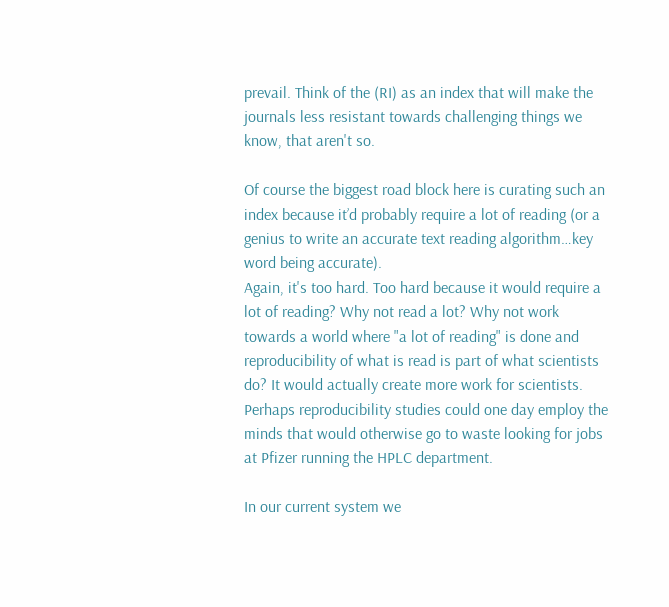prevail. Think of the (RI) as an index that will make the journals less resistant towards challenging things we know, that aren't so.

Of course the biggest road block here is curating such an index because it’d probably require a lot of reading (or a genius to write an accurate text reading algorithm…key word being accurate).
Again, it's too hard. Too hard because it would require a lot of reading? Why not read a lot? Why not work towards a world where "a lot of reading" is done and reproducibility of what is read is part of what scientists do? It would actually create more work for scientists. Perhaps reproducibility studies could one day employ the minds that would otherwise go to waste looking for jobs at Pfizer running the HPLC department.

In our current system we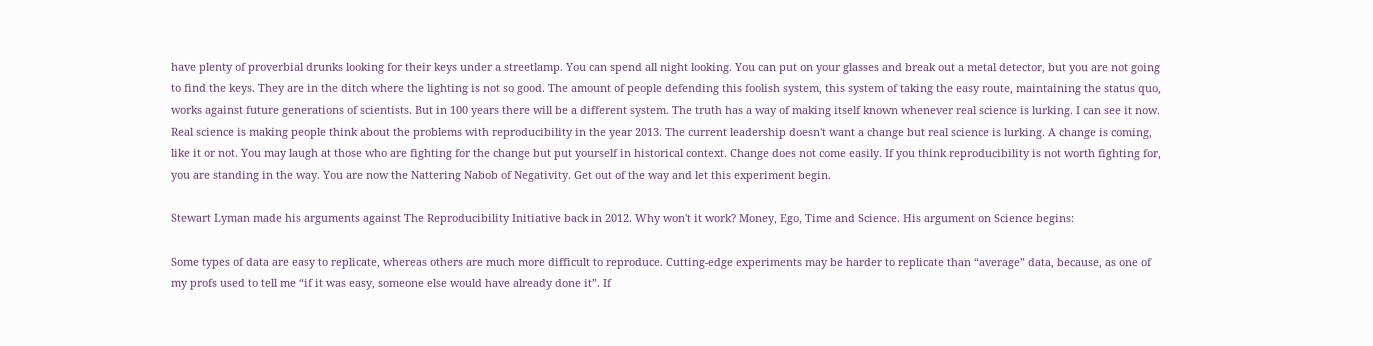have plenty of proverbial drunks looking for their keys under a streetlamp. You can spend all night looking. You can put on your glasses and break out a metal detector, but you are not going to find the keys. They are in the ditch where the lighting is not so good. The amount of people defending this foolish system, this system of taking the easy route, maintaining the status quo, works against future generations of scientists. But in 100 years there will be a different system. The truth has a way of making itself known whenever real science is lurking. I can see it now. Real science is making people think about the problems with reproducibility in the year 2013. The current leadership doesn't want a change but real science is lurking. A change is coming, like it or not. You may laugh at those who are fighting for the change but put yourself in historical context. Change does not come easily. If you think reproducibility is not worth fighting for, you are standing in the way. You are now the Nattering Nabob of Negativity. Get out of the way and let this experiment begin.

Stewart Lyman made his arguments against The Reproducibility Initiative back in 2012. Why won't it work? Money, Ego, Time and Science. His argument on Science begins:

Some types of data are easy to replicate, whereas others are much more difficult to reproduce. Cutting-edge experiments may be harder to replicate than “average” data, because, as one of my profs used to tell me “if it was easy, someone else would have already done it”. If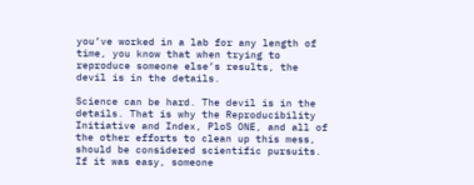you’ve worked in a lab for any length of time, you know that when trying to reproduce someone else’s results, the devil is in the details.

Science can be hard. The devil is in the details. That is why the Reproducibility Initiative and Index, PloS ONE, and all of the other efforts to clean up this mess, should be considered scientific pursuits. If it was easy, someone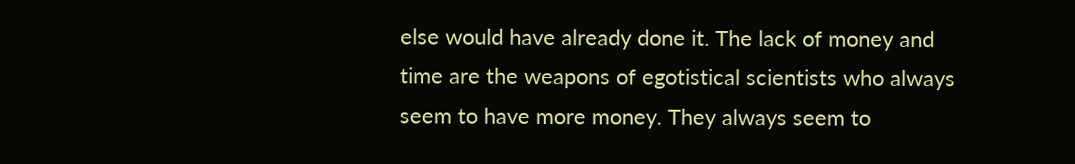else would have already done it. The lack of money and time are the weapons of egotistical scientists who always seem to have more money. They always seem to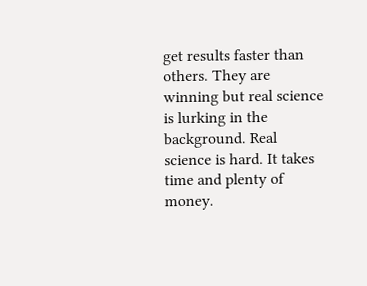get results faster than others. They are winning but real science is lurking in the background. Real science is hard. It takes time and plenty of money.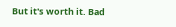But it's worth it. Bad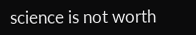science is not worth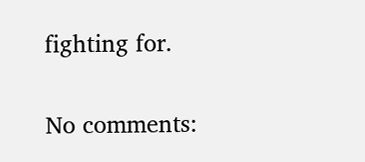fighting for.

No comments: